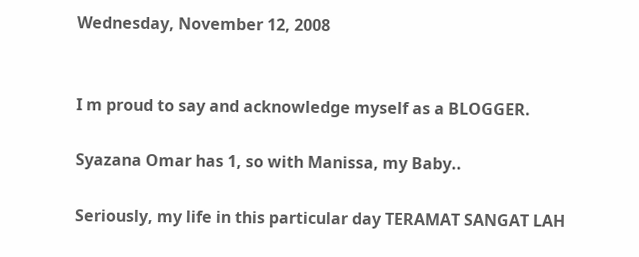Wednesday, November 12, 2008


I m proud to say and acknowledge myself as a BLOGGER.

Syazana Omar has 1, so with Manissa, my Baby..

Seriously, my life in this particular day TERAMAT SANGAT LAH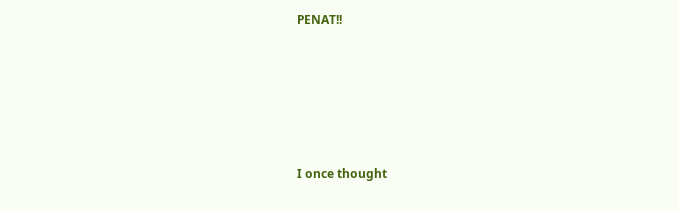PENAT!!





I once thought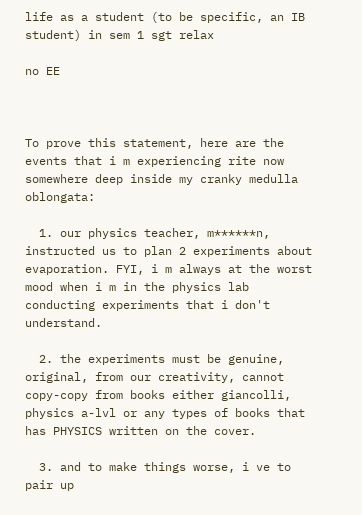life as a student (to be specific, an IB student) in sem 1 sgt relax

no EE



To prove this statement, here are the events that i m experiencing rite now somewhere deep inside my cranky medulla oblongata:

  1. our physics teacher, m******n, instructed us to plan 2 experiments about evaporation. FYI, i m always at the worst mood when i m in the physics lab conducting experiments that i don't understand.

  2. the experiments must be genuine, original, from our creativity, cannot copy-copy from books either giancolli, physics a-lvl or any types of books that has PHYSICS written on the cover.

  3. and to make things worse, i ve to pair up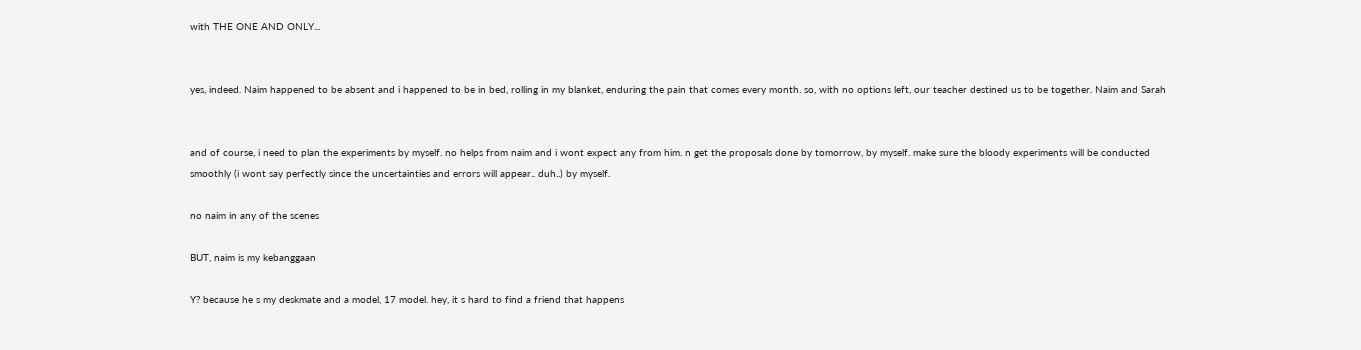with THE ONE AND ONLY...


yes, indeed. Naim happened to be absent and i happened to be in bed, rolling in my blanket, enduring the pain that comes every month. so, with no options left, our teacher destined us to be together. Naim and Sarah


and of course, i need to plan the experiments by myself. no helps from naim and i wont expect any from him. n get the proposals done by tomorrow, by myself. make sure the bloody experiments will be conducted smoothly (i wont say perfectly since the uncertainties and errors will appear.. duh..) by myself.

no naim in any of the scenes

BUT, naim is my kebanggaan

Y? because he s my deskmate and a model, 17 model. hey, it s hard to find a friend that happens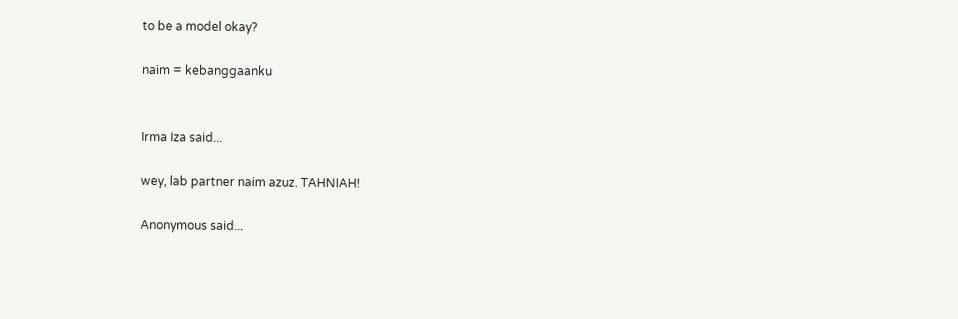to be a model okay?

naim = kebanggaanku


Irma Iza said...

wey, lab partner naim azuz. TAHNIAH!

Anonymous said...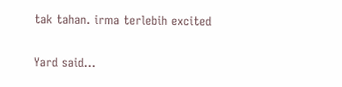tak tahan. irma terlebih excited

Yard said...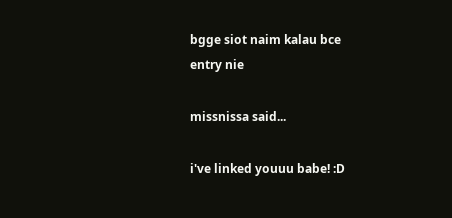bgge siot naim kalau bce entry nie

missnissa said...

i've linked youuu babe! :D